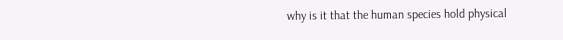why is it that the human species hold physical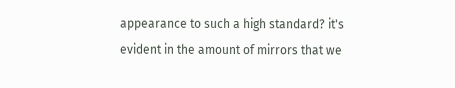appearance to such a high standard? it's evident in the amount of mirrors that we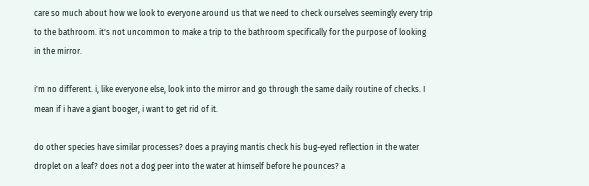care so much about how we look to everyone around us that we need to check ourselves seemingly every trip to the bathroom. it's not uncommon to make a trip to the bathroom specifically for the purpose of looking in the mirror.

i'm no different. i, like everyone else, look into the mirror and go through the same daily routine of checks. I mean if i have a giant booger, i want to get rid of it.

do other species have similar processes? does a praying mantis check his bug-eyed reflection in the water droplet on a leaf? does not a dog peer into the water at himself before he pounces? a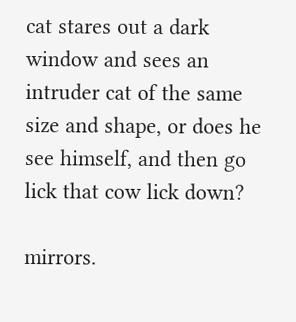cat stares out a dark window and sees an intruder cat of the same size and shape, or does he see himself, and then go lick that cow lick down?

mirrors.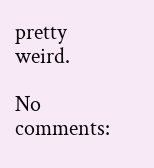pretty weird.

No comments: